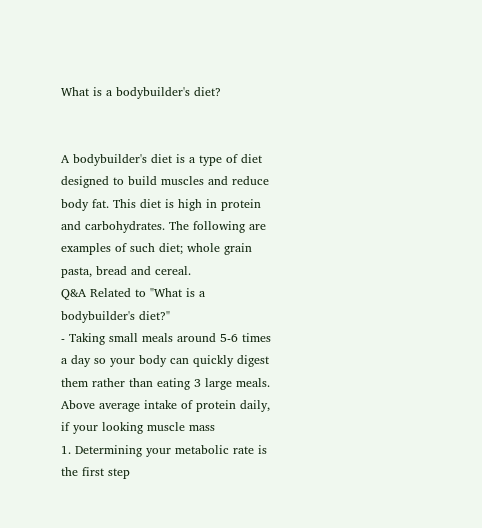What is a bodybuilder's diet?


A bodybuilder's diet is a type of diet designed to build muscles and reduce body fat. This diet is high in protein and carbohydrates. The following are examples of such diet; whole grain pasta, bread and cereal.
Q&A Related to "What is a bodybuilder's diet?"
- Taking small meals around 5-6 times a day so your body can quickly digest them rather than eating 3 large meals. Above average intake of protein daily, if your looking muscle mass
1. Determining your metabolic rate is the first step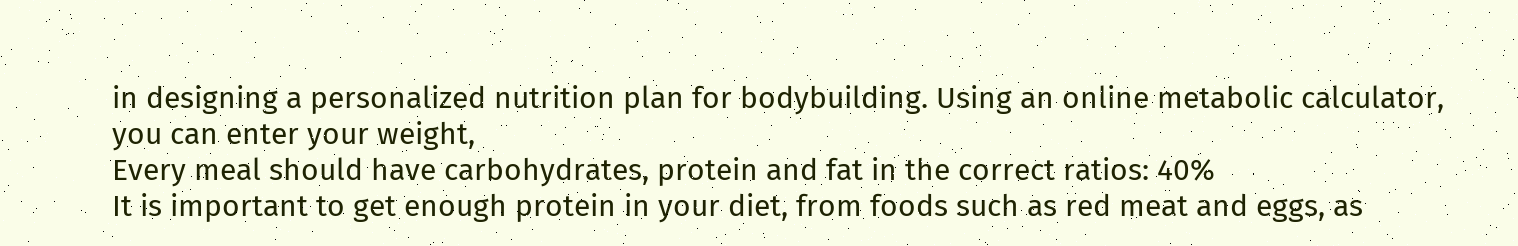in designing a personalized nutrition plan for bodybuilding. Using an online metabolic calculator, you can enter your weight,
Every meal should have carbohydrates, protein and fat in the correct ratios: 40%
It is important to get enough protein in your diet, from foods such as red meat and eggs, as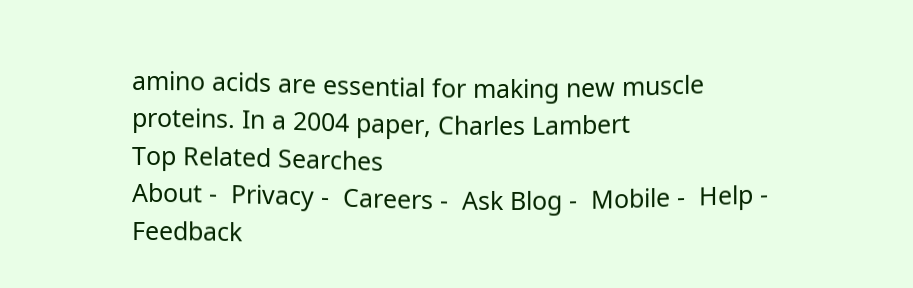amino acids are essential for making new muscle proteins. In a 2004 paper, Charles Lambert
Top Related Searches
About -  Privacy -  Careers -  Ask Blog -  Mobile -  Help -  Feedback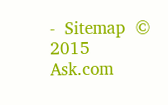-  Sitemap  © 2015 Ask.com